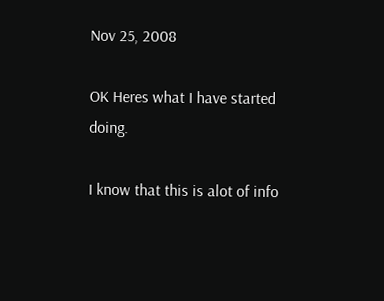Nov 25, 2008

OK Heres what I have started doing.

I know that this is alot of info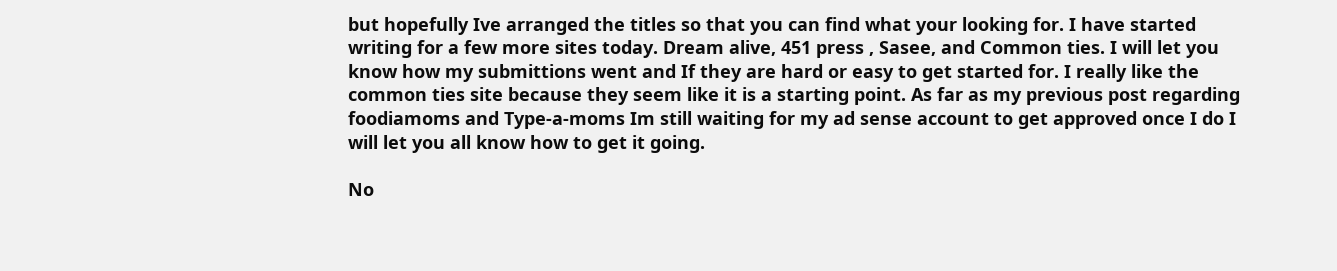but hopefully Ive arranged the titles so that you can find what your looking for. I have started writing for a few more sites today. Dream alive, 451 press , Sasee, and Common ties. I will let you know how my submittions went and If they are hard or easy to get started for. I really like the common ties site because they seem like it is a starting point. As far as my previous post regarding foodiamoms and Type-a-moms Im still waiting for my ad sense account to get approved once I do I will let you all know how to get it going.

No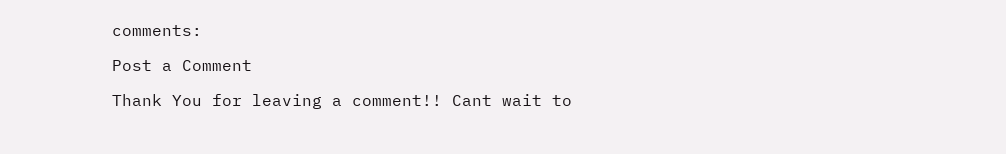comments:

Post a Comment

Thank You for leaving a comment!! Cant wait to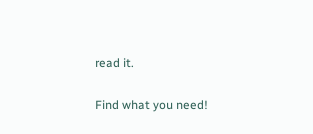read it.

Find what you need!